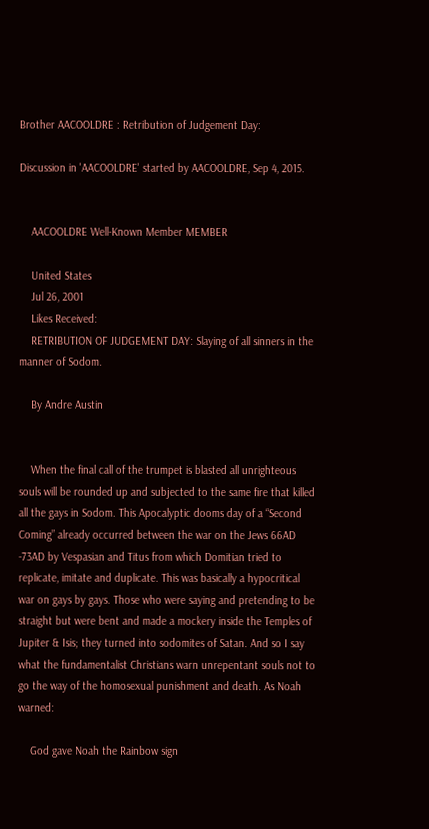Brother AACOOLDRE : Retribution of Judgement Day:

Discussion in 'AACOOLDRE' started by AACOOLDRE, Sep 4, 2015.


    AACOOLDRE Well-Known Member MEMBER

    United States
    Jul 26, 2001
    Likes Received:
    RETRIBUTION OF JUDGEMENT DAY: Slaying of all sinners in the manner of Sodom.

    By Andre Austin


    When the final call of the trumpet is blasted all unrighteous souls will be rounded up and subjected to the same fire that killed all the gays in Sodom. This Apocalyptic dooms day of a “Second Coming” already occurred between the war on the Jews 66AD -73AD by Vespasian and Titus from which Domitian tried to replicate, imitate and duplicate. This was basically a hypocritical war on gays by gays. Those who were saying and pretending to be straight but were bent and made a mockery inside the Temples of Jupiter & Isis; they turned into sodomites of Satan. And so I say what the fundamentalist Christians warn unrepentant souls not to go the way of the homosexual punishment and death. As Noah warned:

    God gave Noah the Rainbow sign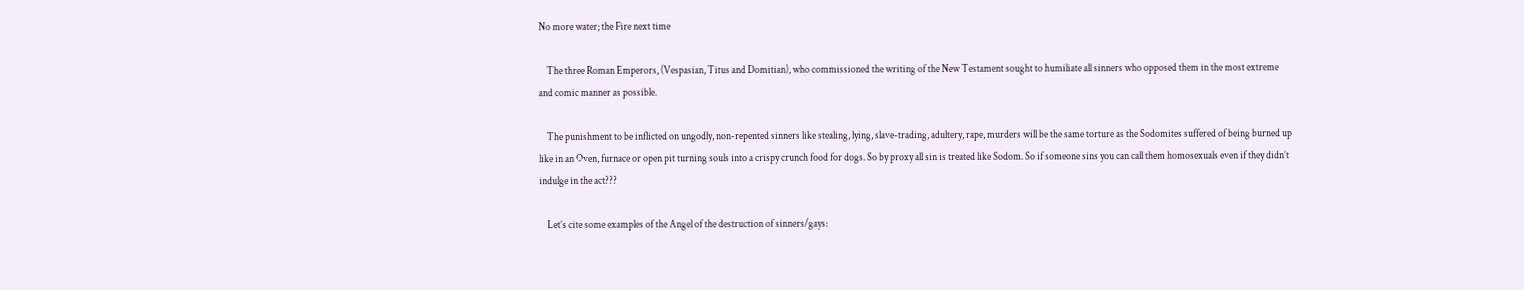No more water; the Fire next time

    The three Roman Emperors, (Vespasian, Titus and Domitian), who commissioned the writing of the New Testament sought to humiliate all sinners who opposed them in the most extreme and comic manner as possible.

    The punishment to be inflicted on ungodly, non-repented sinners like stealing, lying, slave-trading, adultery, rape, murders will be the same torture as the Sodomites suffered of being burned up like in an Oven, furnace or open pit turning souls into a crispy crunch food for dogs. So by proxy all sin is treated like Sodom. So if someone sins you can call them homosexuals even if they didn’t indulge in the act???

    Let’s cite some examples of the Angel of the destruction of sinners/gays: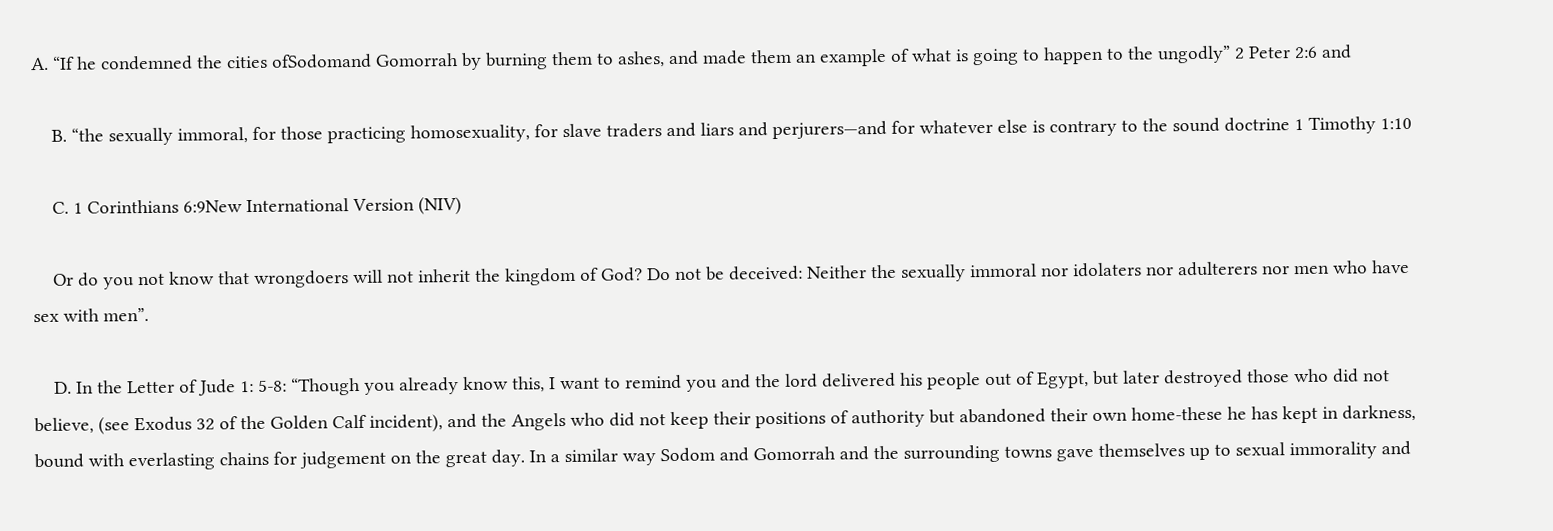A. “If he condemned the cities ofSodomand Gomorrah by burning them to ashes, and made them an example of what is going to happen to the ungodly” 2 Peter 2:6 and

    B. “the sexually immoral, for those practicing homosexuality, for slave traders and liars and perjurers—and for whatever else is contrary to the sound doctrine 1 Timothy 1:10

    C. 1 Corinthians 6:9New International Version (NIV)

    Or do you not know that wrongdoers will not inherit the kingdom of God? Do not be deceived: Neither the sexually immoral nor idolaters nor adulterers nor men who have sex with men”.

    D. In the Letter of Jude 1: 5-8: “Though you already know this, I want to remind you and the lord delivered his people out of Egypt, but later destroyed those who did not believe, (see Exodus 32 of the Golden Calf incident), and the Angels who did not keep their positions of authority but abandoned their own home-these he has kept in darkness, bound with everlasting chains for judgement on the great day. In a similar way Sodom and Gomorrah and the surrounding towns gave themselves up to sexual immorality and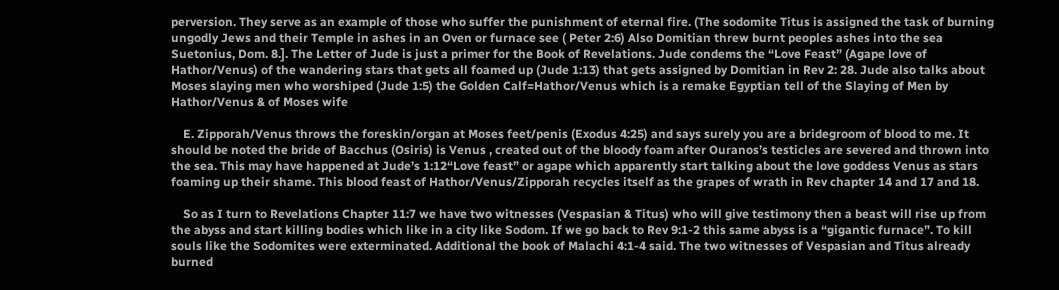perversion. They serve as an example of those who suffer the punishment of eternal fire. (The sodomite Titus is assigned the task of burning ungodly Jews and their Temple in ashes in an Oven or furnace see ( Peter 2:6) Also Domitian threw burnt peoples ashes into the sea Suetonius, Dom. 8.]. The Letter of Jude is just a primer for the Book of Revelations. Jude condems the “Love Feast” (Agape love of Hathor/Venus) of the wandering stars that gets all foamed up (Jude 1:13) that gets assigned by Domitian in Rev 2: 28. Jude also talks about Moses slaying men who worshiped (Jude 1:5) the Golden Calf=Hathor/Venus which is a remake Egyptian tell of the Slaying of Men by Hathor/Venus & of Moses wife

    E. Zipporah/Venus throws the foreskin/organ at Moses feet/penis (Exodus 4:25) and says surely you are a bridegroom of blood to me. It should be noted the bride of Bacchus (Osiris) is Venus , created out of the bloody foam after Ouranos’s testicles are severed and thrown into the sea. This may have happened at Jude’s 1:12“Love feast” or agape which apparently start talking about the love goddess Venus as stars foaming up their shame. This blood feast of Hathor/Venus/Zipporah recycles itself as the grapes of wrath in Rev chapter 14 and 17 and 18.

    So as I turn to Revelations Chapter 11:7 we have two witnesses (Vespasian & Titus) who will give testimony then a beast will rise up from the abyss and start killing bodies which like in a city like Sodom. If we go back to Rev 9:1-2 this same abyss is a “gigantic furnace”. To kill souls like the Sodomites were exterminated. Additional the book of Malachi 4:1-4 said. The two witnesses of Vespasian and Titus already burned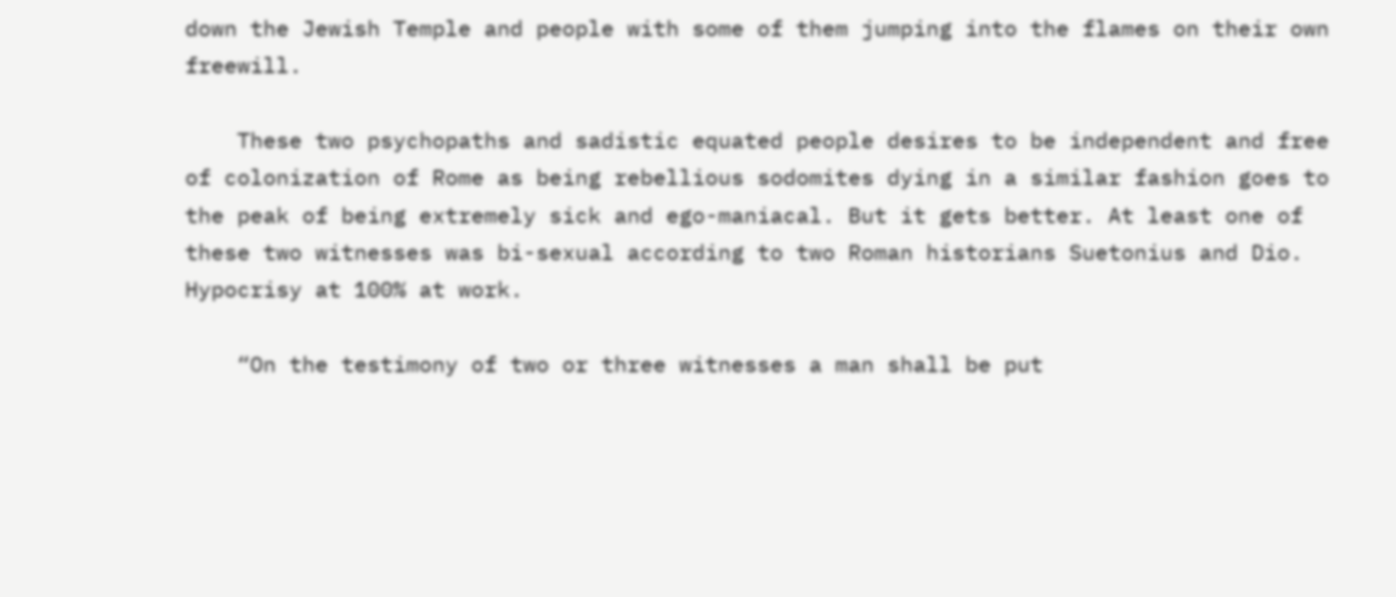down the Jewish Temple and people with some of them jumping into the flames on their own freewill.

    These two psychopaths and sadistic equated people desires to be independent and free of colonization of Rome as being rebellious sodomites dying in a similar fashion goes to the peak of being extremely sick and ego-maniacal. But it gets better. At least one of these two witnesses was bi-sexual according to two Roman historians Suetonius and Dio. Hypocrisy at 100% at work.

    “On the testimony of two or three witnesses a man shall be put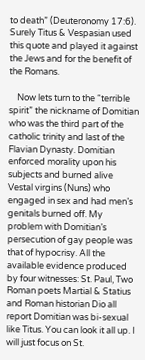to death” (Deuteronomy 17:6). Surely Titus & Vespasian used this quote and played it against the Jews and for the benefit of the Romans.

    Now lets turn to the “terrible spirit” the nickname of Domitian who was the third part of the catholic trinity and last of the Flavian Dynasty. Domitian enforced morality upon his subjects and burned alive Vestal virgins (Nuns) who engaged in sex and had men’s genitals burned off. My problem with Domitian’s persecution of gay people was that of hypocrisy. All the available evidence produced by four witnesses: St. Paul, Two Roman poets Martial & Statius and Roman historian Dio all report Domitian was bi-sexual like Titus. You can look it all up. I will just focus on St.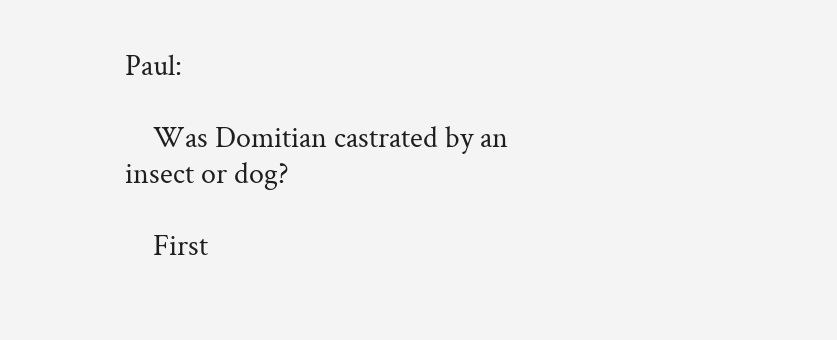Paul:

    Was Domitian castrated by an insect or dog?

    First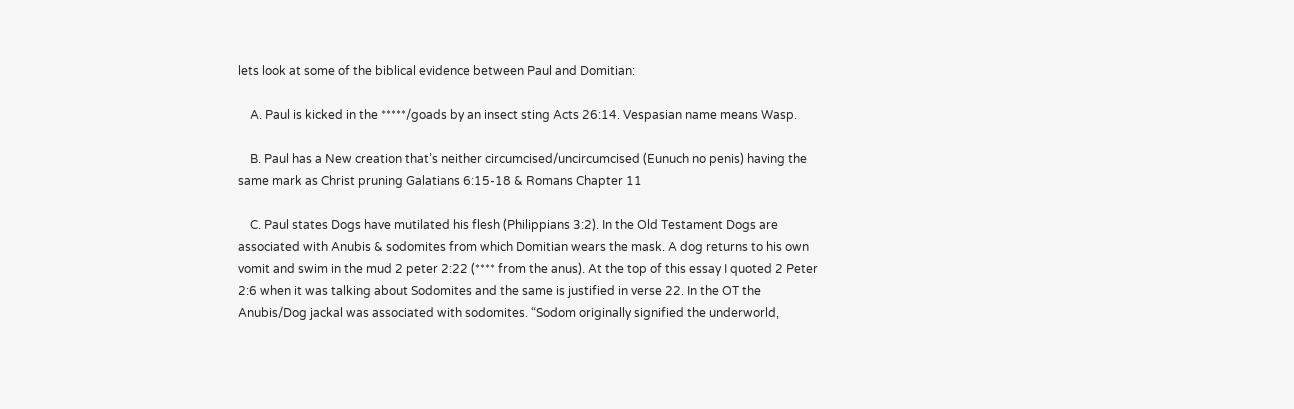lets look at some of the biblical evidence between Paul and Domitian:

    A. Paul is kicked in the *****/goads by an insect sting Acts 26:14. Vespasian name means Wasp.

    B. Paul has a New creation that’s neither circumcised/uncircumcised (Eunuch no penis) having the same mark as Christ pruning Galatians 6:15-18 & Romans Chapter 11

    C. Paul states Dogs have mutilated his flesh (Philippians 3:2). In the Old Testament Dogs are associated with Anubis & sodomites from which Domitian wears the mask. A dog returns to his own vomit and swim in the mud 2 peter 2:22 (**** from the anus). At the top of this essay I quoted 2 Peter 2:6 when it was talking about Sodomites and the same is justified in verse 22. In the OT the Anubis/Dog jackal was associated with sodomites. “Sodom originally signified the underworld,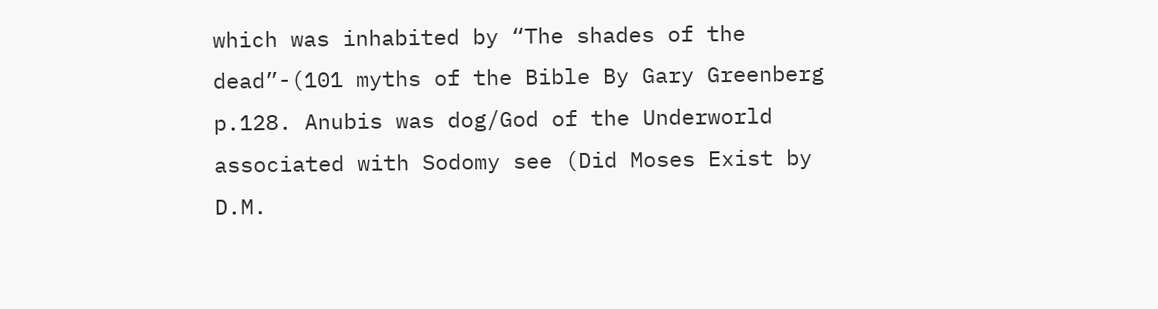which was inhabited by “The shades of the dead”-(101 myths of the Bible By Gary Greenberg p.128. Anubis was dog/God of the Underworld associated with Sodomy see (Did Moses Exist by D.M.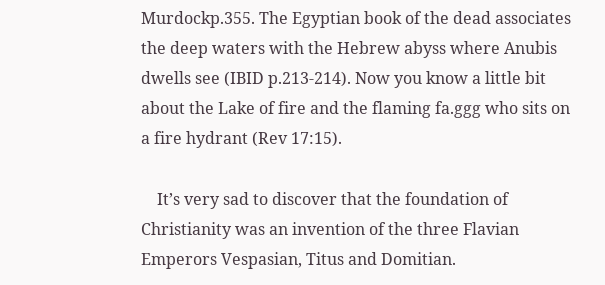Murdockp.355. The Egyptian book of the dead associates the deep waters with the Hebrew abyss where Anubis dwells see (IBID p.213-214). Now you know a little bit about the Lake of fire and the flaming fa.ggg who sits on a fire hydrant (Rev 17:15).

    It’s very sad to discover that the foundation of Christianity was an invention of the three Flavian Emperors Vespasian, Titus and Domitian.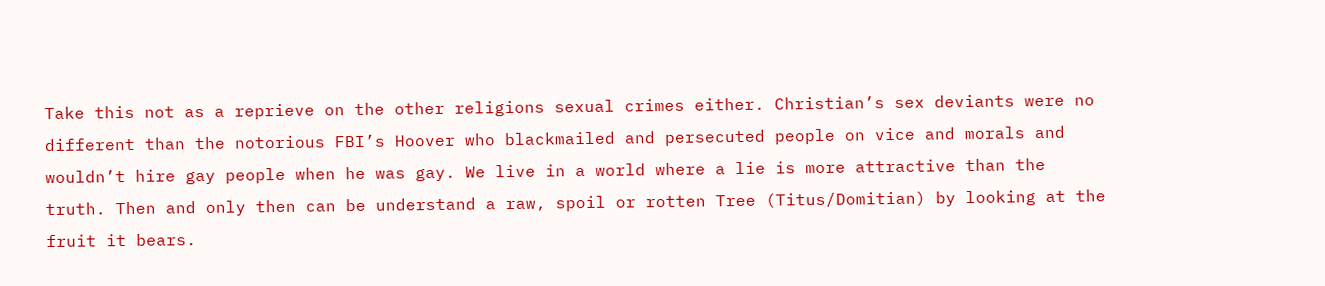Take this not as a reprieve on the other religions sexual crimes either. Christian’s sex deviants were no different than the notorious FBI’s Hoover who blackmailed and persecuted people on vice and morals and wouldn’t hire gay people when he was gay. We live in a world where a lie is more attractive than the truth. Then and only then can be understand a raw, spoil or rotten Tree (Titus/Domitian) by looking at the fruit it bears.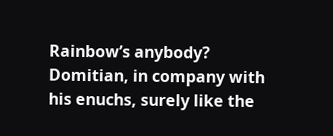Rainbow’s anybody? Domitian, in company with his enuchs, surely like the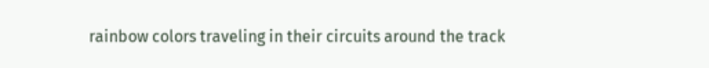rainbow colors traveling in their circuits around the track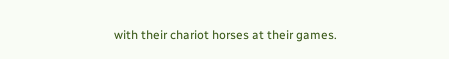with their chariot horses at their games.